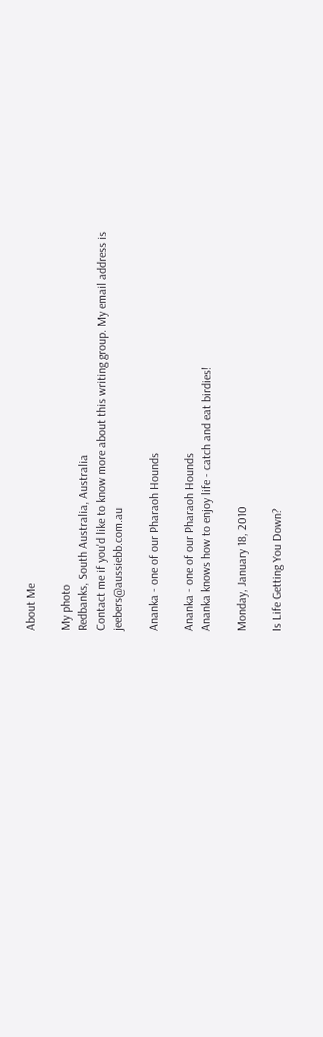About Me

My photo
Redbanks, South Australia, Australia
Contact me if you'd like to know more about this writing group. My email address is jeebers@aussiebb.com.au

Ananka - one of our Pharaoh Hounds

Ananka - one of our Pharaoh Hounds
Ananka knows how to enjoy life - catch and eat birdies!

Monday, January 18, 2010

Is Life Getting You Down?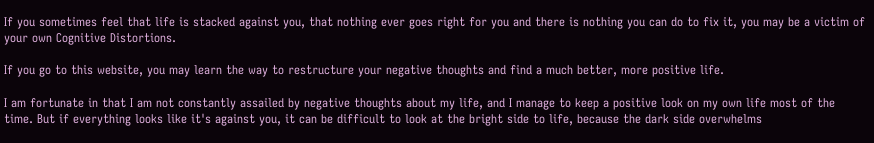If you sometimes feel that life is stacked against you, that nothing ever goes right for you and there is nothing you can do to fix it, you may be a victim of your own Cognitive Distortions.

If you go to this website, you may learn the way to restructure your negative thoughts and find a much better, more positive life.

I am fortunate in that I am not constantly assailed by negative thoughts about my life, and I manage to keep a positive look on my own life most of the time. But if everything looks like it's against you, it can be difficult to look at the bright side to life, because the dark side overwhelms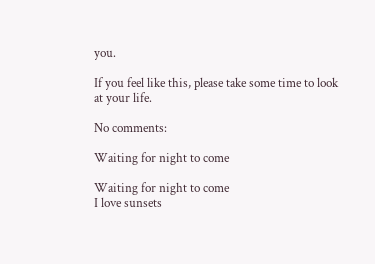you.

If you feel like this, please take some time to look at your life.

No comments:

Waiting for night to come

Waiting for night to come
I love sunsets